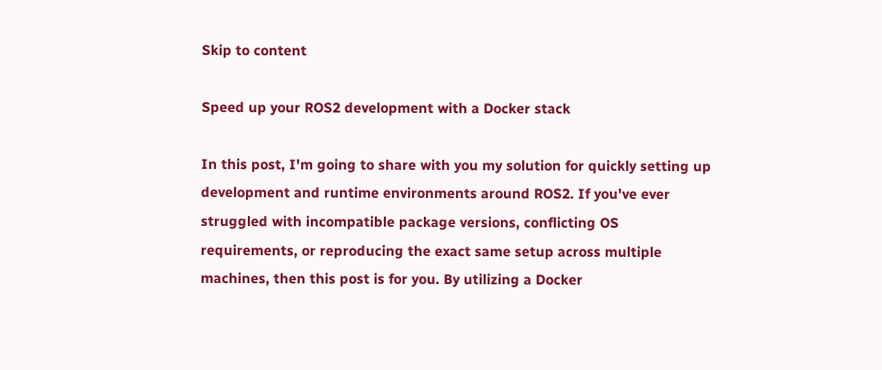Skip to content

Speed up your ROS2 development with a Docker stack

In this post, I'm going to share with you my solution for quickly setting up development and runtime environments around ROS2. If you've ever struggled with incompatible package versions, conflicting OS requirements, or reproducing the exact same setup across multiple machines, then this post is for you. By utilizing a Docker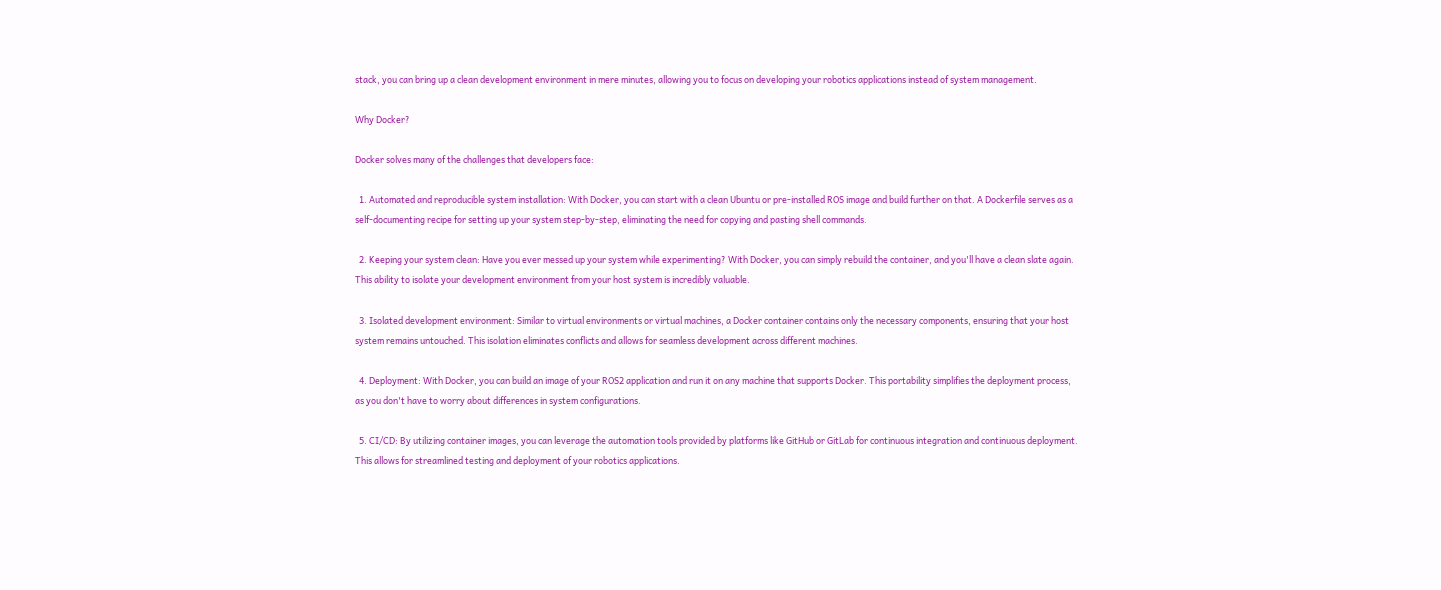stack, you can bring up a clean development environment in mere minutes, allowing you to focus on developing your robotics applications instead of system management.

Why Docker?

Docker solves many of the challenges that developers face:

  1. Automated and reproducible system installation: With Docker, you can start with a clean Ubuntu or pre-installed ROS image and build further on that. A Dockerfile serves as a self-documenting recipe for setting up your system step-by-step, eliminating the need for copying and pasting shell commands.

  2. Keeping your system clean: Have you ever messed up your system while experimenting? With Docker, you can simply rebuild the container, and you'll have a clean slate again. This ability to isolate your development environment from your host system is incredibly valuable.

  3. Isolated development environment: Similar to virtual environments or virtual machines, a Docker container contains only the necessary components, ensuring that your host system remains untouched. This isolation eliminates conflicts and allows for seamless development across different machines.

  4. Deployment: With Docker, you can build an image of your ROS2 application and run it on any machine that supports Docker. This portability simplifies the deployment process, as you don't have to worry about differences in system configurations.

  5. CI/CD: By utilizing container images, you can leverage the automation tools provided by platforms like GitHub or GitLab for continuous integration and continuous deployment. This allows for streamlined testing and deployment of your robotics applications.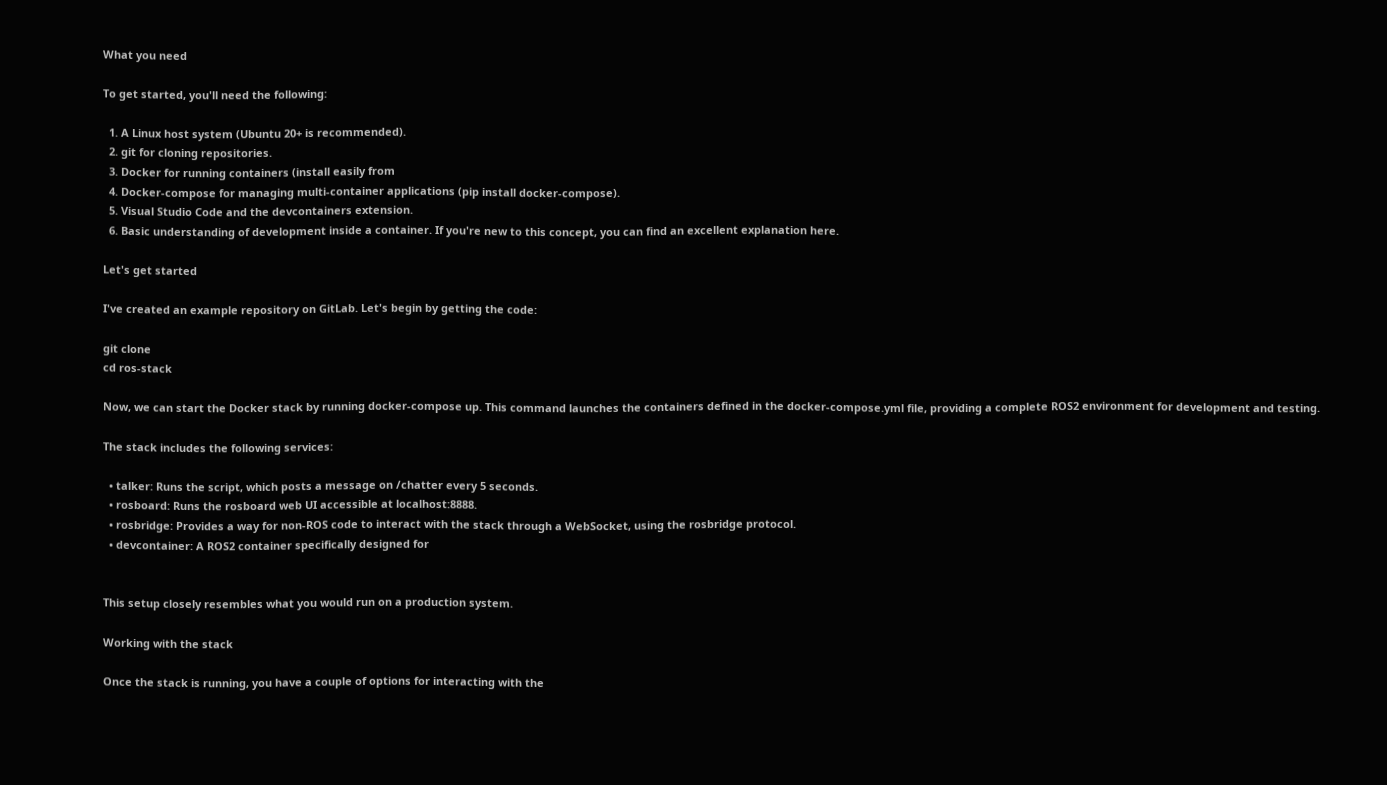What you need

To get started, you'll need the following:

  1. A Linux host system (Ubuntu 20+ is recommended).
  2. git for cloning repositories.
  3. Docker for running containers (install easily from
  4. Docker-compose for managing multi-container applications (pip install docker-compose).
  5. Visual Studio Code and the devcontainers extension.
  6. Basic understanding of development inside a container. If you're new to this concept, you can find an excellent explanation here.

Let's get started

I've created an example repository on GitLab. Let's begin by getting the code:

git clone
cd ros-stack

Now, we can start the Docker stack by running docker-compose up. This command launches the containers defined in the docker-compose.yml file, providing a complete ROS2 environment for development and testing.

The stack includes the following services:

  • talker: Runs the script, which posts a message on /chatter every 5 seconds.
  • rosboard: Runs the rosboard web UI accessible at localhost:8888.
  • rosbridge: Provides a way for non-ROS code to interact with the stack through a WebSocket, using the rosbridge protocol.
  • devcontainer: A ROS2 container specifically designed for


This setup closely resembles what you would run on a production system.

Working with the stack

Once the stack is running, you have a couple of options for interacting with the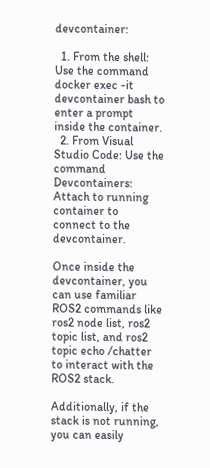devcontainer:

  1. From the shell: Use the command docker exec -it devcontainer bash to enter a prompt inside the container.
  2. From Visual Studio Code: Use the command Devcontainers: Attach to running container to connect to the devcontainer.

Once inside the devcontainer, you can use familiar ROS2 commands like ros2 node list, ros2 topic list, and ros2 topic echo /chatter to interact with the ROS2 stack.

Additionally, if the stack is not running, you can easily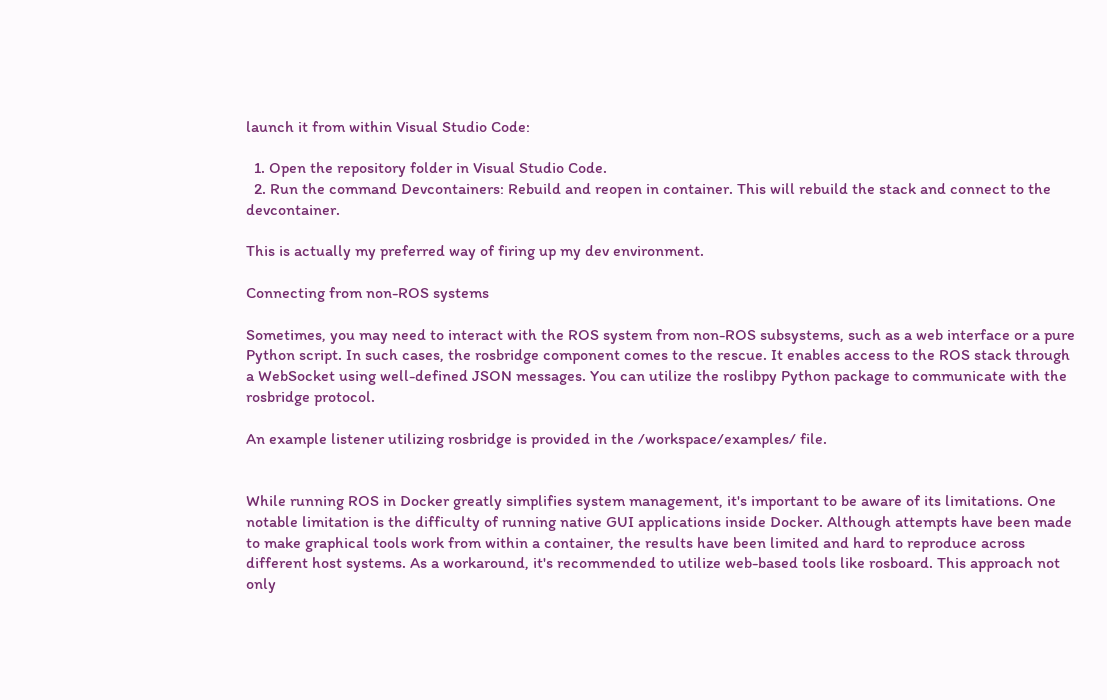launch it from within Visual Studio Code:

  1. Open the repository folder in Visual Studio Code.
  2. Run the command Devcontainers: Rebuild and reopen in container. This will rebuild the stack and connect to the devcontainer.

This is actually my preferred way of firing up my dev environment.

Connecting from non-ROS systems

Sometimes, you may need to interact with the ROS system from non-ROS subsystems, such as a web interface or a pure Python script. In such cases, the rosbridge component comes to the rescue. It enables access to the ROS stack through a WebSocket using well-defined JSON messages. You can utilize the roslibpy Python package to communicate with the rosbridge protocol.

An example listener utilizing rosbridge is provided in the /workspace/examples/ file.


While running ROS in Docker greatly simplifies system management, it's important to be aware of its limitations. One notable limitation is the difficulty of running native GUI applications inside Docker. Although attempts have been made to make graphical tools work from within a container, the results have been limited and hard to reproduce across different host systems. As a workaround, it's recommended to utilize web-based tools like rosboard. This approach not only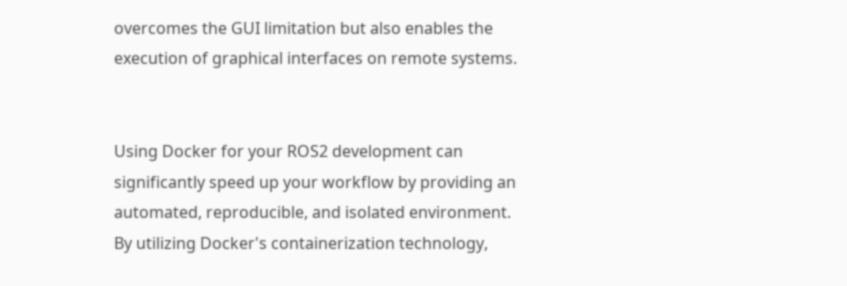overcomes the GUI limitation but also enables the execution of graphical interfaces on remote systems.


Using Docker for your ROS2 development can significantly speed up your workflow by providing an automated, reproducible, and isolated environment. By utilizing Docker's containerization technology,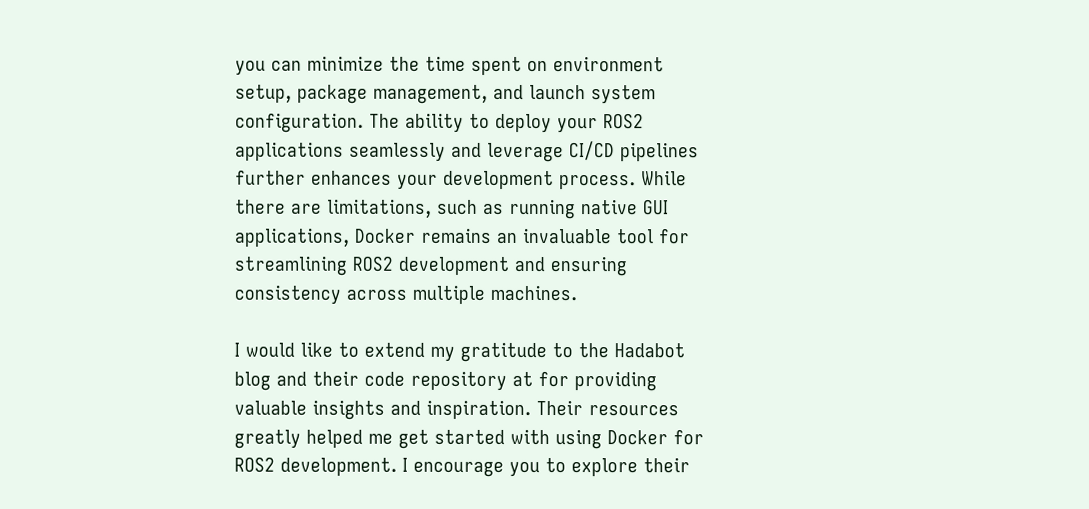you can minimize the time spent on environment setup, package management, and launch system configuration. The ability to deploy your ROS2 applications seamlessly and leverage CI/CD pipelines further enhances your development process. While there are limitations, such as running native GUI applications, Docker remains an invaluable tool for streamlining ROS2 development and ensuring consistency across multiple machines.

I would like to extend my gratitude to the Hadabot blog and their code repository at for providing valuable insights and inspiration. Their resources greatly helped me get started with using Docker for ROS2 development. I encourage you to explore their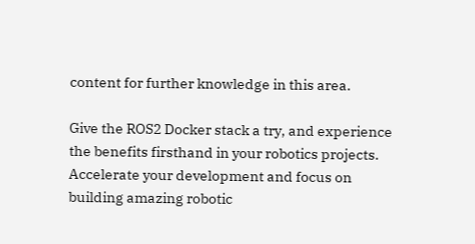content for further knowledge in this area.

Give the ROS2 Docker stack a try, and experience the benefits firsthand in your robotics projects. Accelerate your development and focus on building amazing robotic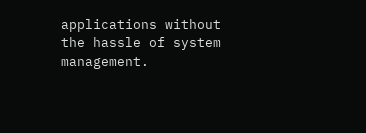applications without the hassle of system management.